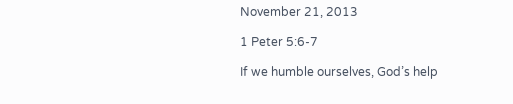November 21, 2013

1 Peter 5:6-7

If we humble ourselves, God’s help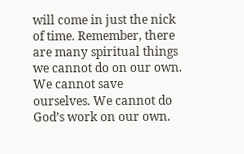will come in just the nick of time. Remember, there are many spiritual things we cannot do on our own. We cannot save ourselves. We cannot do God’s work on our own.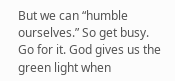But we can “humble ourselves.” So get busy. Go for it. God gives us the green light when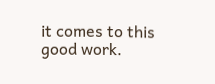it comes to this good work.